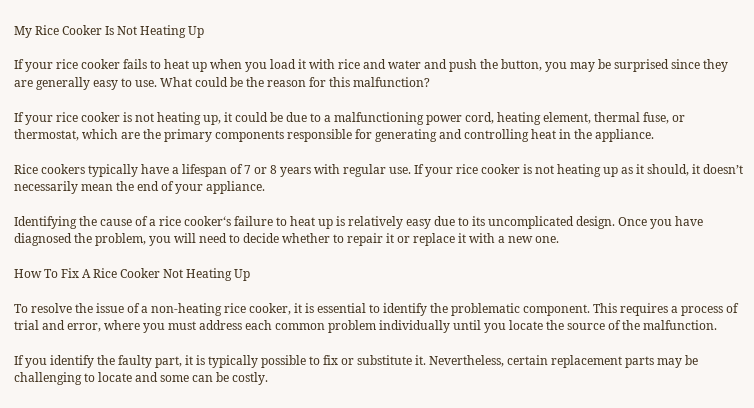My Rice Cooker Is Not Heating Up

If your rice cooker fails to heat up when you load it with rice and water and push the button, you may be surprised since they are generally easy to use. What could be the reason for this malfunction?

If your rice cooker is not heating up, it could be due to a malfunctioning power cord, heating element, thermal fuse, or thermostat, which are the primary components responsible for generating and controlling heat in the appliance.

Rice cookers typically have a lifespan of 7 or 8 years with regular use. If your rice cooker is not heating up as it should, it doesn’t necessarily mean the end of your appliance.

Identifying the cause of a rice cooker‘s failure to heat up is relatively easy due to its uncomplicated design. Once you have diagnosed the problem, you will need to decide whether to repair it or replace it with a new one.

How To Fix A Rice Cooker Not Heating Up

To resolve the issue of a non-heating rice cooker, it is essential to identify the problematic component. This requires a process of trial and error, where you must address each common problem individually until you locate the source of the malfunction.

If you identify the faulty part, it is typically possible to fix or substitute it. Nevertheless, certain replacement parts may be challenging to locate and some can be costly.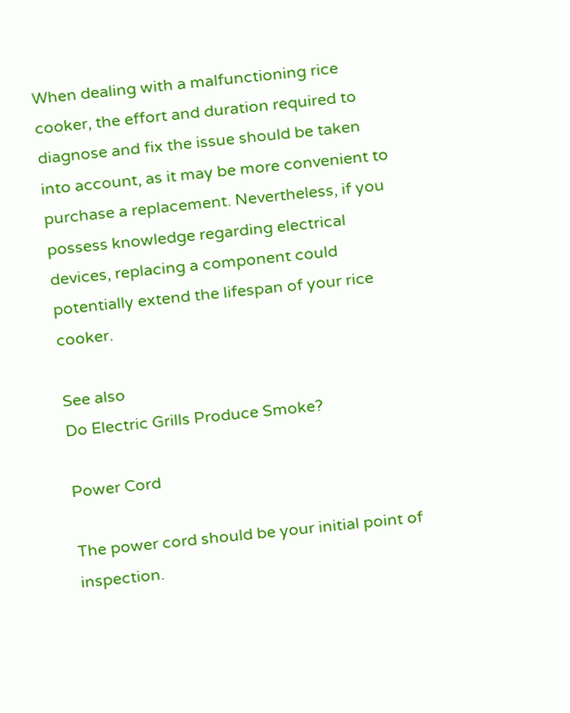When dealing with a malfunctioning rice cooker, the effort and duration required to diagnose and fix the issue should be taken into account, as it may be more convenient to purchase a replacement. Nevertheless, if you possess knowledge regarding electrical devices, replacing a component could potentially extend the lifespan of your rice cooker.

See also
Do Electric Grills Produce Smoke?

Power Cord

The power cord should be your initial point of inspection.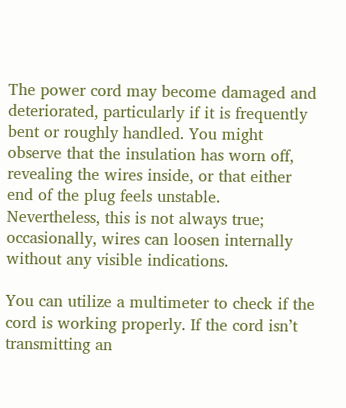The power cord may become damaged and deteriorated, particularly if it is frequently bent or roughly handled. You might observe that the insulation has worn off, revealing the wires inside, or that either end of the plug feels unstable. Nevertheless, this is not always true; occasionally, wires can loosen internally without any visible indications.

You can utilize a multimeter to check if the cord is working properly. If the cord isn’t transmitting an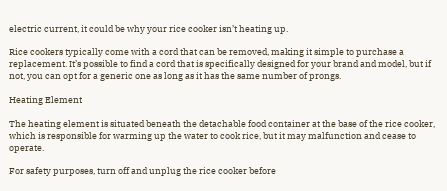electric current, it could be why your rice cooker isn’t heating up.

Rice cookers typically come with a cord that can be removed, making it simple to purchase a replacement. It’s possible to find a cord that is specifically designed for your brand and model, but if not, you can opt for a generic one as long as it has the same number of prongs.

Heating Element

The heating element is situated beneath the detachable food container at the base of the rice cooker, which is responsible for warming up the water to cook rice, but it may malfunction and cease to operate.

For safety purposes, turn off and unplug the rice cooker before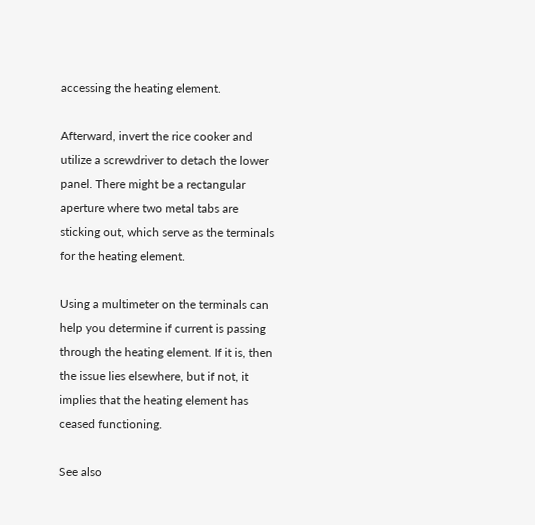accessing the heating element.

Afterward, invert the rice cooker and utilize a screwdriver to detach the lower panel. There might be a rectangular aperture where two metal tabs are sticking out, which serve as the terminals for the heating element.

Using a multimeter on the terminals can help you determine if current is passing through the heating element. If it is, then the issue lies elsewhere, but if not, it implies that the heating element has ceased functioning.

See also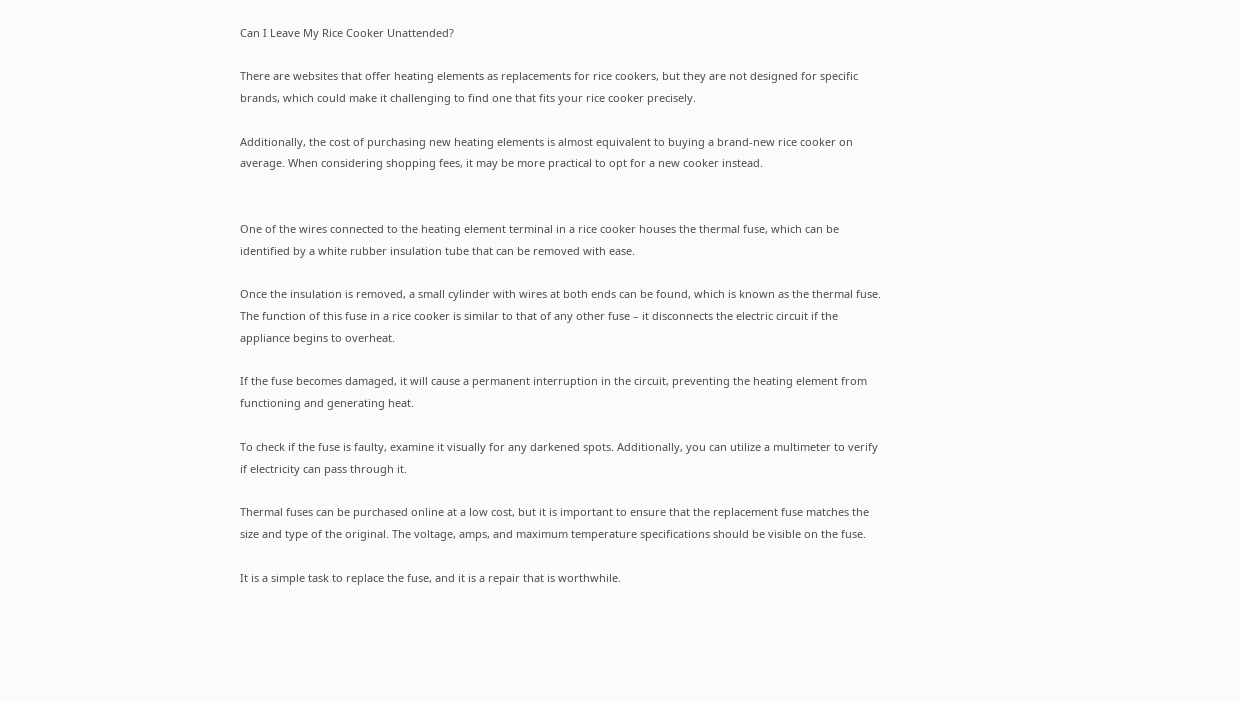Can I Leave My Rice Cooker Unattended?

There are websites that offer heating elements as replacements for rice cookers, but they are not designed for specific brands, which could make it challenging to find one that fits your rice cooker precisely.

Additionally, the cost of purchasing new heating elements is almost equivalent to buying a brand-new rice cooker on average. When considering shopping fees, it may be more practical to opt for a new cooker instead.


One of the wires connected to the heating element terminal in a rice cooker houses the thermal fuse, which can be identified by a white rubber insulation tube that can be removed with ease.

Once the insulation is removed, a small cylinder with wires at both ends can be found, which is known as the thermal fuse. The function of this fuse in a rice cooker is similar to that of any other fuse – it disconnects the electric circuit if the appliance begins to overheat.

If the fuse becomes damaged, it will cause a permanent interruption in the circuit, preventing the heating element from functioning and generating heat.

To check if the fuse is faulty, examine it visually for any darkened spots. Additionally, you can utilize a multimeter to verify if electricity can pass through it.

Thermal fuses can be purchased online at a low cost, but it is important to ensure that the replacement fuse matches the size and type of the original. The voltage, amps, and maximum temperature specifications should be visible on the fuse.

It is a simple task to replace the fuse, and it is a repair that is worthwhile.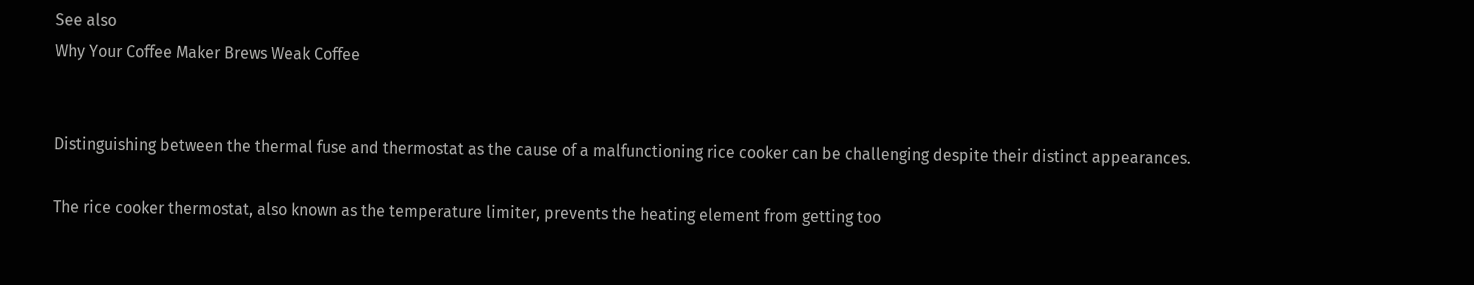See also
Why Your Coffee Maker Brews Weak Coffee


Distinguishing between the thermal fuse and thermostat as the cause of a malfunctioning rice cooker can be challenging despite their distinct appearances.

The rice cooker thermostat, also known as the temperature limiter, prevents the heating element from getting too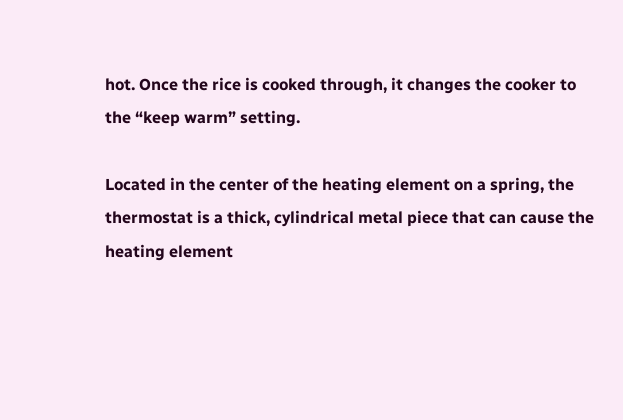hot. Once the rice is cooked through, it changes the cooker to the “keep warm” setting.

Located in the center of the heating element on a spring, the thermostat is a thick, cylindrical metal piece that can cause the heating element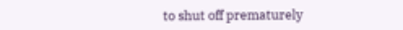to shut off prematurely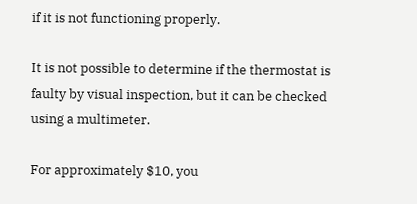if it is not functioning properly.

It is not possible to determine if the thermostat is faulty by visual inspection, but it can be checked using a multimeter.

For approximately $10, you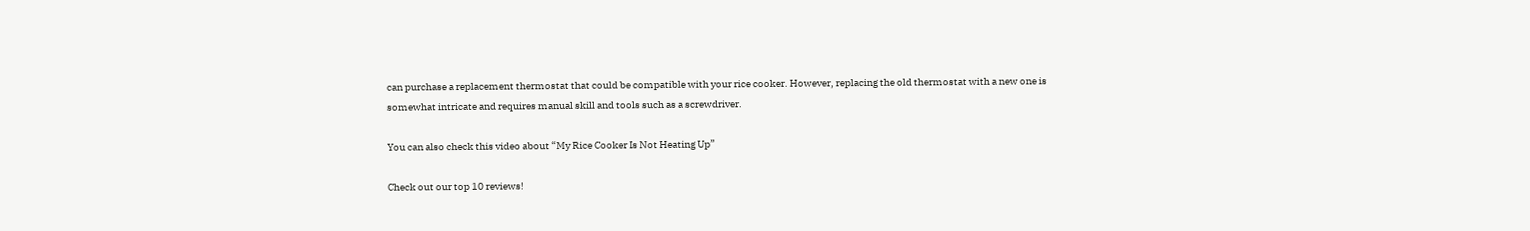can purchase a replacement thermostat that could be compatible with your rice cooker. However, replacing the old thermostat with a new one is somewhat intricate and requires manual skill and tools such as a screwdriver.

You can also check this video about “My Rice Cooker Is Not Heating Up”

Check out our top 10 reviews!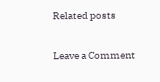Related posts

Leave a Comment